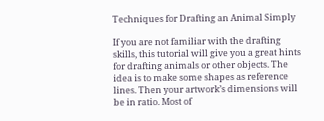Techniques for Drafting an Animal Simply

If you are not familiar with the drafting skills, this tutorial will give you a great hints for drafting animals or other objects. The idea is to make some shapes as reference lines. Then your artwork’s dimensions will be in ratio. Most of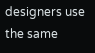designers use the same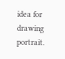idea for drawing portrait.